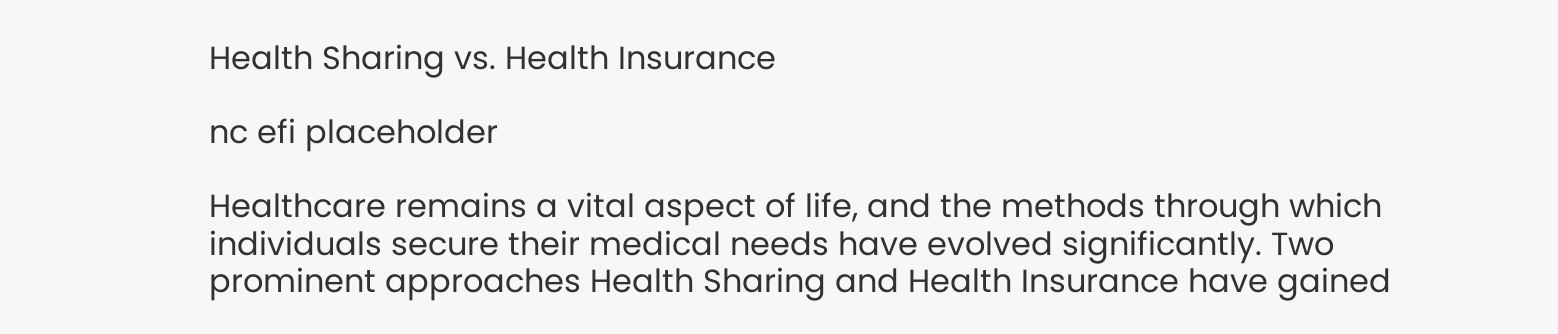Health Sharing vs. Health Insurance

nc efi placeholder

Healthcare remains a vital aspect of life, and the methods through which individuals secure their medical needs have evolved significantly. Two prominent approaches Health Sharing and Health Insurance have gained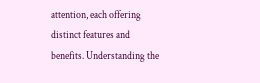attention, each offering distinct features and benefits. Understanding the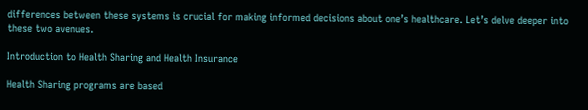differences between these systems is crucial for making informed decisions about one’s healthcare. Let’s delve deeper into these two avenues.

Introduction to Health Sharing and Health Insurance

Health Sharing programs are based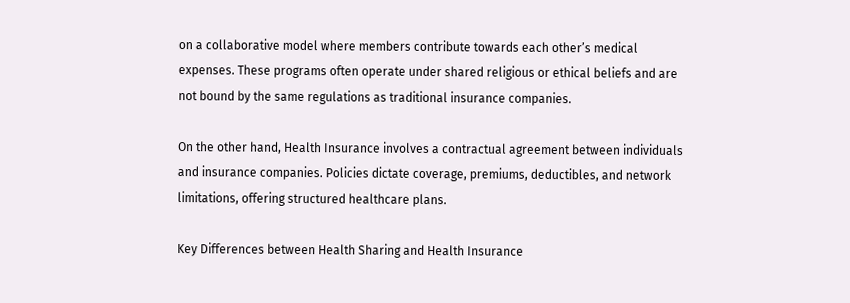on a collaborative model where members contribute towards each other’s medical expenses. These programs often operate under shared religious or ethical beliefs and are not bound by the same regulations as traditional insurance companies.

On the other hand, Health Insurance involves a contractual agreement between individuals and insurance companies. Policies dictate coverage, premiums, deductibles, and network limitations, offering structured healthcare plans.

Key Differences between Health Sharing and Health Insurance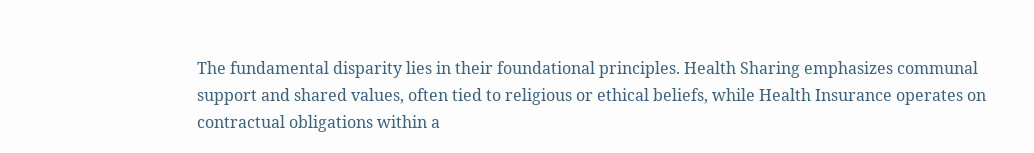The fundamental disparity lies in their foundational principles. Health Sharing emphasizes communal support and shared values, often tied to religious or ethical beliefs, while Health Insurance operates on contractual obligations within a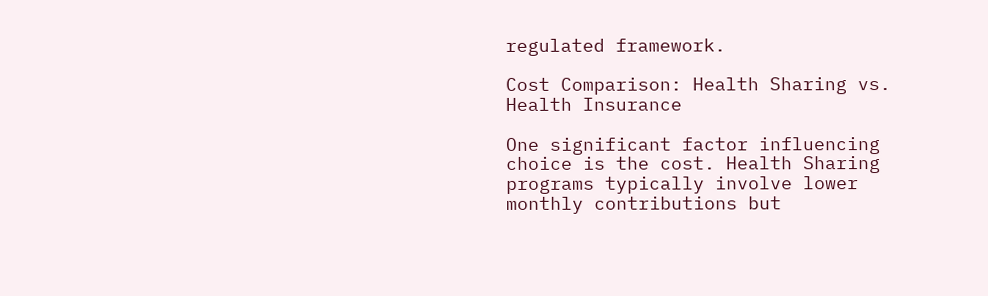regulated framework.

Cost Comparison: Health Sharing vs. Health Insurance

One significant factor influencing choice is the cost. Health Sharing programs typically involve lower monthly contributions but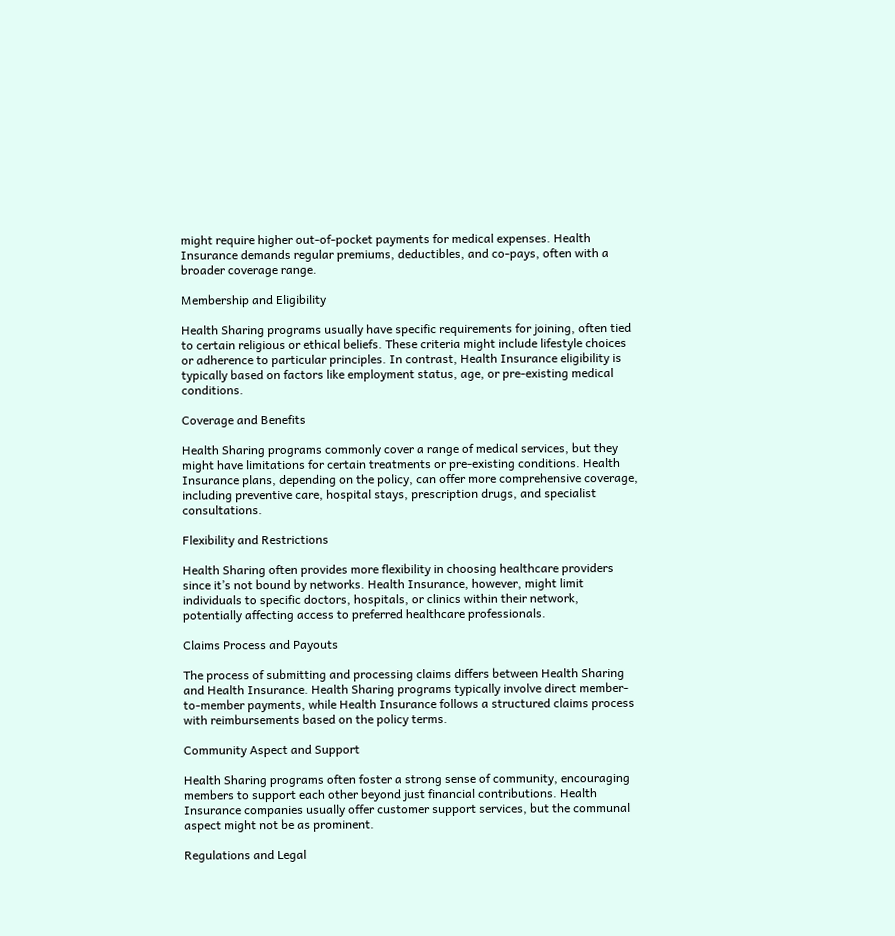might require higher out-of-pocket payments for medical expenses. Health Insurance demands regular premiums, deductibles, and co-pays, often with a broader coverage range.

Membership and Eligibility

Health Sharing programs usually have specific requirements for joining, often tied to certain religious or ethical beliefs. These criteria might include lifestyle choices or adherence to particular principles. In contrast, Health Insurance eligibility is typically based on factors like employment status, age, or pre-existing medical conditions.

Coverage and Benefits

Health Sharing programs commonly cover a range of medical services, but they might have limitations for certain treatments or pre-existing conditions. Health Insurance plans, depending on the policy, can offer more comprehensive coverage, including preventive care, hospital stays, prescription drugs, and specialist consultations.

Flexibility and Restrictions

Health Sharing often provides more flexibility in choosing healthcare providers since it’s not bound by networks. Health Insurance, however, might limit individuals to specific doctors, hospitals, or clinics within their network, potentially affecting access to preferred healthcare professionals.

Claims Process and Payouts

The process of submitting and processing claims differs between Health Sharing and Health Insurance. Health Sharing programs typically involve direct member-to-member payments, while Health Insurance follows a structured claims process with reimbursements based on the policy terms.

Community Aspect and Support

Health Sharing programs often foster a strong sense of community, encouraging members to support each other beyond just financial contributions. Health Insurance companies usually offer customer support services, but the communal aspect might not be as prominent.

Regulations and Legal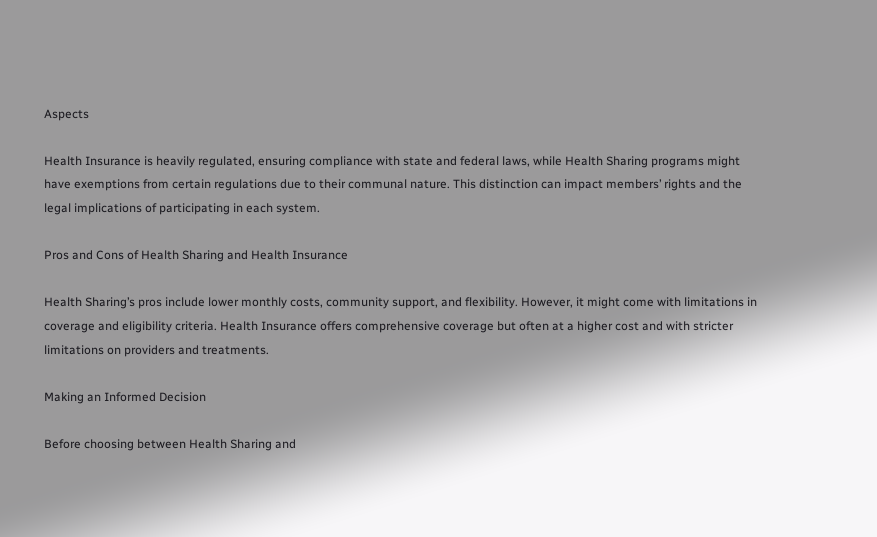Aspects

Health Insurance is heavily regulated, ensuring compliance with state and federal laws, while Health Sharing programs might have exemptions from certain regulations due to their communal nature. This distinction can impact members’ rights and the legal implications of participating in each system.

Pros and Cons of Health Sharing and Health Insurance

Health Sharing’s pros include lower monthly costs, community support, and flexibility. However, it might come with limitations in coverage and eligibility criteria. Health Insurance offers comprehensive coverage but often at a higher cost and with stricter limitations on providers and treatments.

Making an Informed Decision

Before choosing between Health Sharing and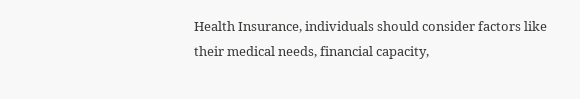Health Insurance, individuals should consider factors like their medical needs, financial capacity,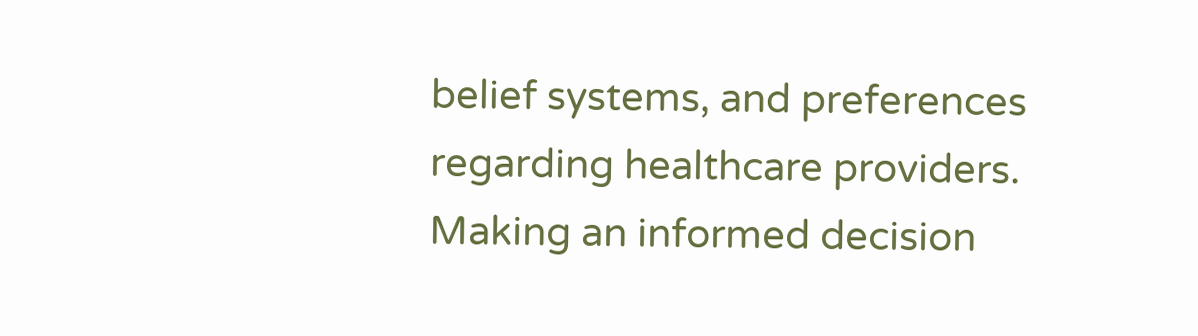belief systems, and preferences regarding healthcare providers. Making an informed decision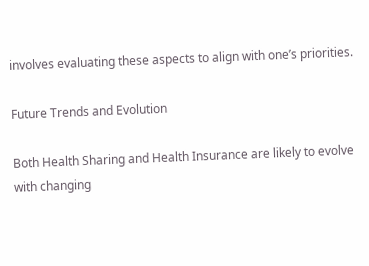involves evaluating these aspects to align with one’s priorities.

Future Trends and Evolution

Both Health Sharing and Health Insurance are likely to evolve with changing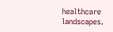healthcare landscapes.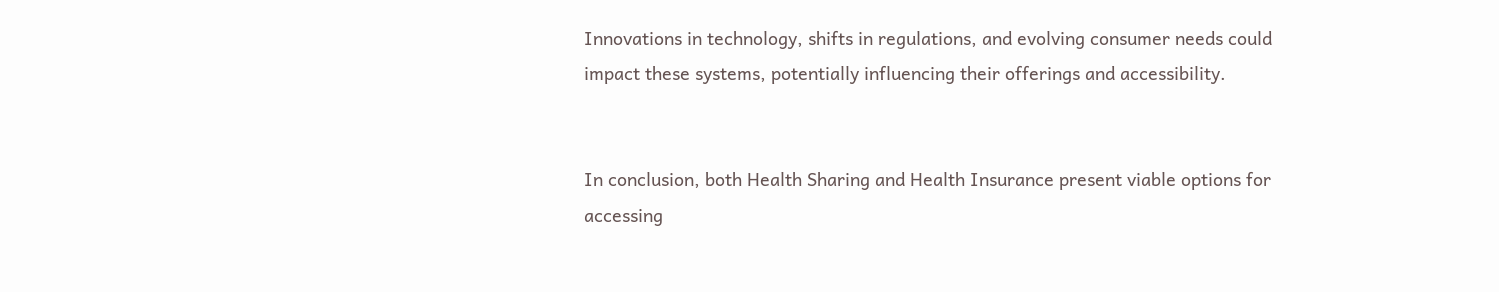Innovations in technology, shifts in regulations, and evolving consumer needs could impact these systems, potentially influencing their offerings and accessibility.


In conclusion, both Health Sharing and Health Insurance present viable options for accessing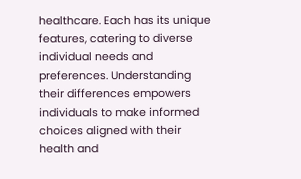healthcare. Each has its unique features, catering to diverse individual needs and preferences. Understanding their differences empowers individuals to make informed choices aligned with their health and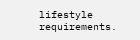lifestyle requirements.